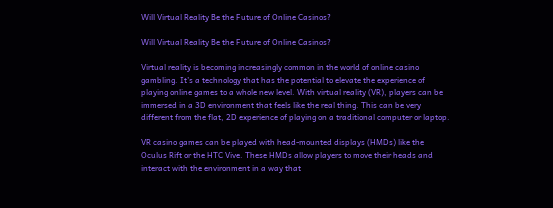Will Virtual Reality Be the Future of Online Casinos?

Will Virtual Reality Be the Future of Online Casinos?

Virtual reality is becoming increasingly common in the world of online casino gambling. It’s a technology that has the potential to elevate the experience of playing online games to a whole new level. With virtual reality (VR), players can be immersed in a 3D environment that feels like the real thing. This can be very different from the flat, 2D experience of playing on a traditional computer or laptop.

VR casino games can be played with head-mounted displays (HMDs) like the Oculus Rift or the HTC Vive. These HMDs allow players to move their heads and interact with the environment in a way that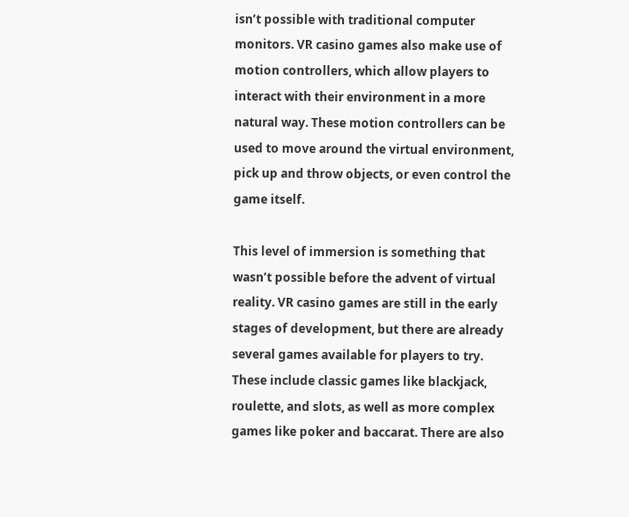isn’t possible with traditional computer monitors. VR casino games also make use of motion controllers, which allow players to interact with their environment in a more natural way. These motion controllers can be used to move around the virtual environment, pick up and throw objects, or even control the game itself.

This level of immersion is something that wasn’t possible before the advent of virtual reality. VR casino games are still in the early stages of development, but there are already several games available for players to try. These include classic games like blackjack, roulette, and slots, as well as more complex games like poker and baccarat. There are also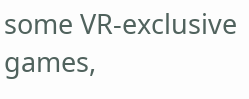some VR-exclusive games,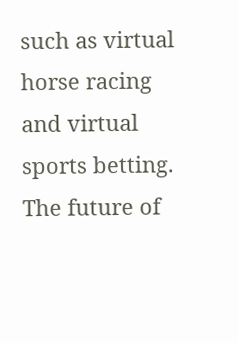such as virtual horse racing and virtual sports betting. The future of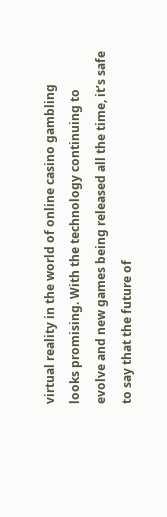virtual reality in the world of online casino gambling looks promising. With the technology continuing to evolve and new games being released all the time, it’s safe to say that the future of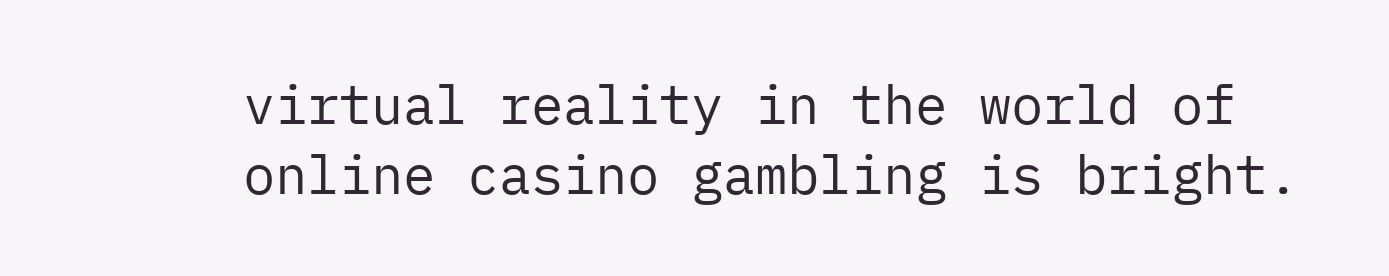virtual reality in the world of online casino gambling is bright.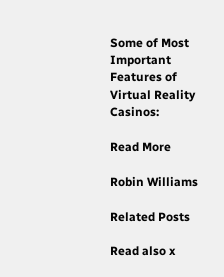Some of Most Important Features of Virtual Reality Casinos:

Read More

Robin Williams

Related Posts

Read also x